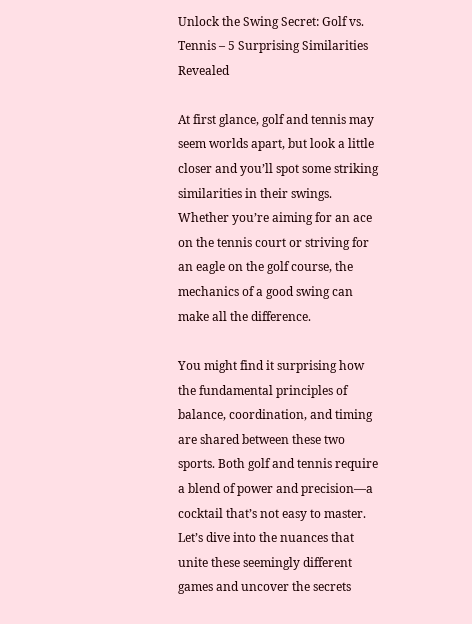Unlock the Swing Secret: Golf vs. Tennis – 5 Surprising Similarities Revealed

At first glance, golf and tennis may seem worlds apart, but look a little closer and you’ll spot some striking similarities in their swings. Whether you’re aiming for an ace on the tennis court or striving for an eagle on the golf course, the mechanics of a good swing can make all the difference.

You might find it surprising how the fundamental principles of balance, coordination, and timing are shared between these two sports. Both golf and tennis require a blend of power and precision—a cocktail that’s not easy to master. Let’s dive into the nuances that unite these seemingly different games and uncover the secrets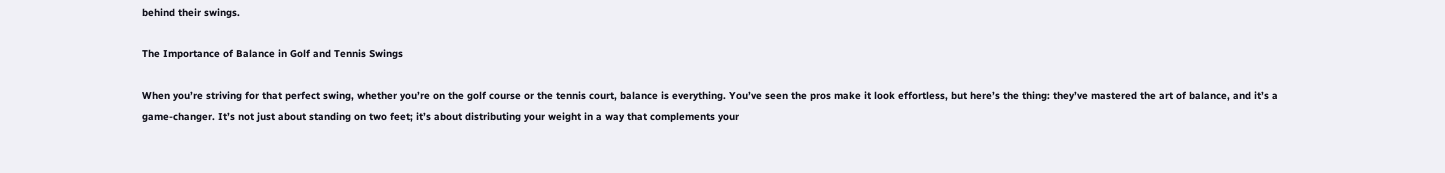behind their swings.

The Importance of Balance in Golf and Tennis Swings

When you’re striving for that perfect swing, whether you’re on the golf course or the tennis court, balance is everything. You’ve seen the pros make it look effortless, but here’s the thing: they’ve mastered the art of balance, and it’s a game-changer. It’s not just about standing on two feet; it’s about distributing your weight in a way that complements your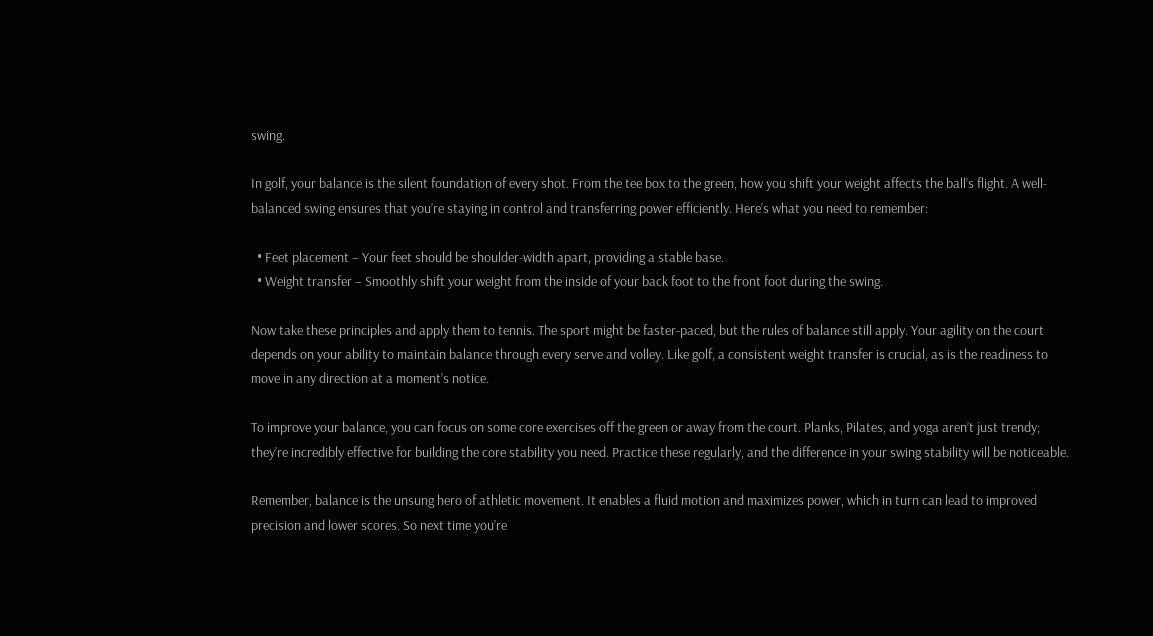swing.

In golf, your balance is the silent foundation of every shot. From the tee box to the green, how you shift your weight affects the ball’s flight. A well-balanced swing ensures that you’re staying in control and transferring power efficiently. Here’s what you need to remember:

  • Feet placement – Your feet should be shoulder-width apart, providing a stable base.
  • Weight transfer – Smoothly shift your weight from the inside of your back foot to the front foot during the swing.

Now take these principles and apply them to tennis. The sport might be faster-paced, but the rules of balance still apply. Your agility on the court depends on your ability to maintain balance through every serve and volley. Like golf, a consistent weight transfer is crucial, as is the readiness to move in any direction at a moment’s notice.

To improve your balance, you can focus on some core exercises off the green or away from the court. Planks, Pilates, and yoga aren’t just trendy; they’re incredibly effective for building the core stability you need. Practice these regularly, and the difference in your swing stability will be noticeable.

Remember, balance is the unsung hero of athletic movement. It enables a fluid motion and maximizes power, which in turn can lead to improved precision and lower scores. So next time you’re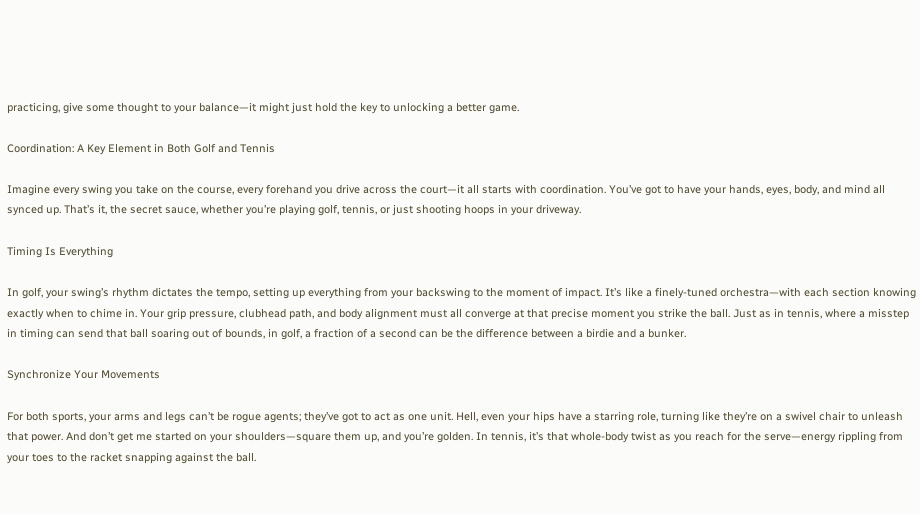practicing, give some thought to your balance—it might just hold the key to unlocking a better game.

Coordination: A Key Element in Both Golf and Tennis

Imagine every swing you take on the course, every forehand you drive across the court—it all starts with coordination. You’ve got to have your hands, eyes, body, and mind all synced up. That’s it, the secret sauce, whether you’re playing golf, tennis, or just shooting hoops in your driveway.

Timing Is Everything

In golf, your swing’s rhythm dictates the tempo, setting up everything from your backswing to the moment of impact. It’s like a finely-tuned orchestra—with each section knowing exactly when to chime in. Your grip pressure, clubhead path, and body alignment must all converge at that precise moment you strike the ball. Just as in tennis, where a misstep in timing can send that ball soaring out of bounds, in golf, a fraction of a second can be the difference between a birdie and a bunker.

Synchronize Your Movements

For both sports, your arms and legs can’t be rogue agents; they’ve got to act as one unit. Hell, even your hips have a starring role, turning like they’re on a swivel chair to unleash that power. And don’t get me started on your shoulders—square them up, and you’re golden. In tennis, it’s that whole-body twist as you reach for the serve—energy rippling from your toes to the racket snapping against the ball.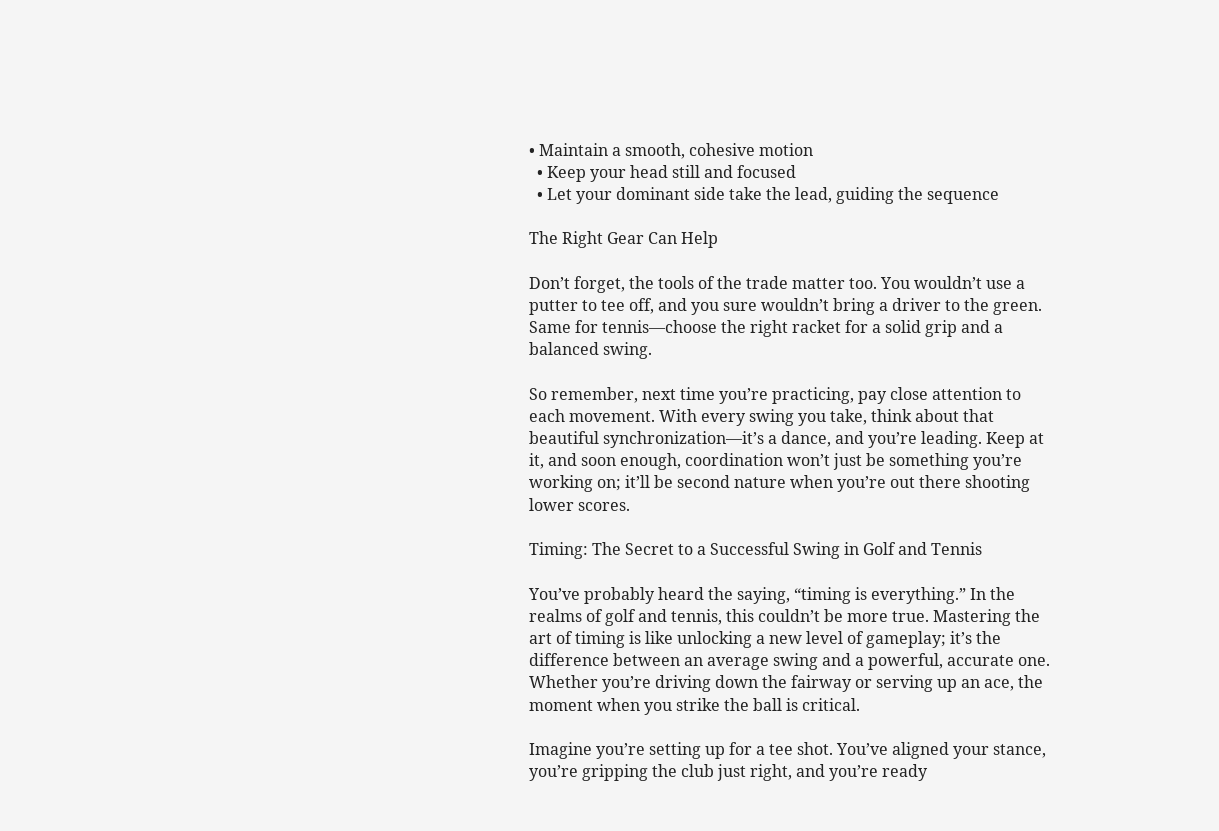• Maintain a smooth, cohesive motion
  • Keep your head still and focused
  • Let your dominant side take the lead, guiding the sequence

The Right Gear Can Help

Don’t forget, the tools of the trade matter too. You wouldn’t use a putter to tee off, and you sure wouldn’t bring a driver to the green. Same for tennis—choose the right racket for a solid grip and a balanced swing.

So remember, next time you’re practicing, pay close attention to each movement. With every swing you take, think about that beautiful synchronization—it’s a dance, and you’re leading. Keep at it, and soon enough, coordination won’t just be something you’re working on; it’ll be second nature when you’re out there shooting lower scores.

Timing: The Secret to a Successful Swing in Golf and Tennis

You’ve probably heard the saying, “timing is everything.” In the realms of golf and tennis, this couldn’t be more true. Mastering the art of timing is like unlocking a new level of gameplay; it’s the difference between an average swing and a powerful, accurate one. Whether you’re driving down the fairway or serving up an ace, the moment when you strike the ball is critical.

Imagine you’re setting up for a tee shot. You’ve aligned your stance, you’re gripping the club just right, and you’re ready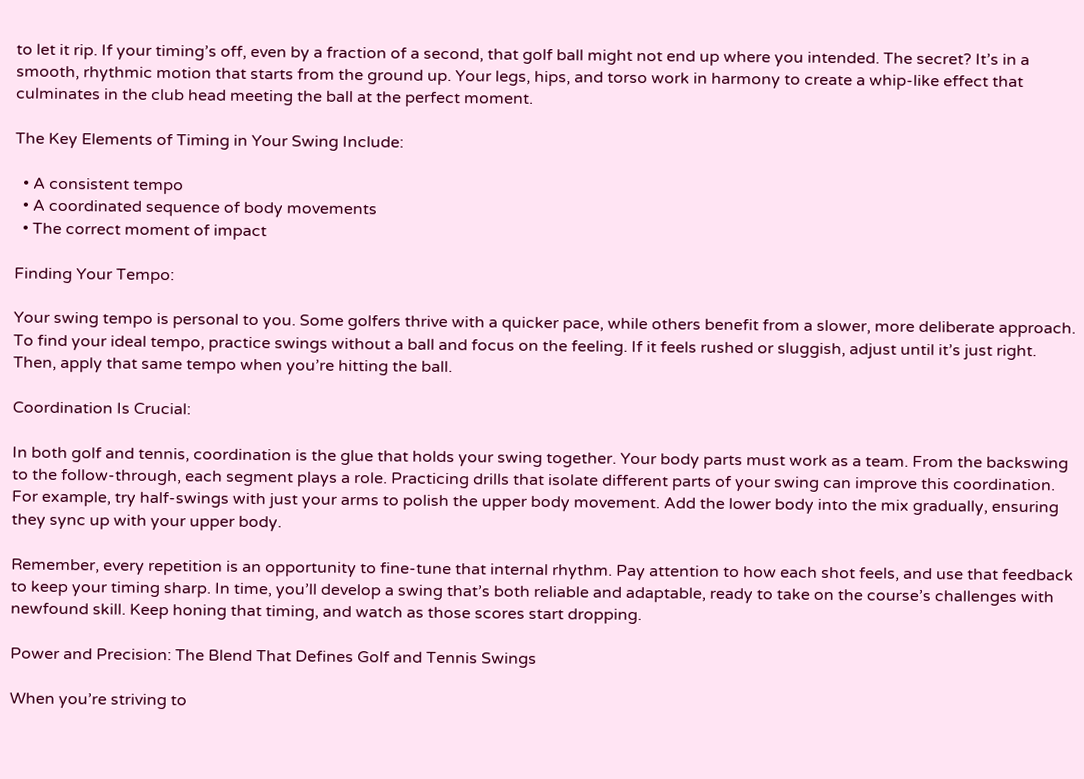to let it rip. If your timing’s off, even by a fraction of a second, that golf ball might not end up where you intended. The secret? It’s in a smooth, rhythmic motion that starts from the ground up. Your legs, hips, and torso work in harmony to create a whip-like effect that culminates in the club head meeting the ball at the perfect moment.

The Key Elements of Timing in Your Swing Include:

  • A consistent tempo
  • A coordinated sequence of body movements
  • The correct moment of impact

Finding Your Tempo:

Your swing tempo is personal to you. Some golfers thrive with a quicker pace, while others benefit from a slower, more deliberate approach. To find your ideal tempo, practice swings without a ball and focus on the feeling. If it feels rushed or sluggish, adjust until it’s just right. Then, apply that same tempo when you’re hitting the ball.

Coordination Is Crucial:

In both golf and tennis, coordination is the glue that holds your swing together. Your body parts must work as a team. From the backswing to the follow-through, each segment plays a role. Practicing drills that isolate different parts of your swing can improve this coordination. For example, try half-swings with just your arms to polish the upper body movement. Add the lower body into the mix gradually, ensuring they sync up with your upper body.

Remember, every repetition is an opportunity to fine-tune that internal rhythm. Pay attention to how each shot feels, and use that feedback to keep your timing sharp. In time, you’ll develop a swing that’s both reliable and adaptable, ready to take on the course’s challenges with newfound skill. Keep honing that timing, and watch as those scores start dropping.

Power and Precision: The Blend That Defines Golf and Tennis Swings

When you’re striving to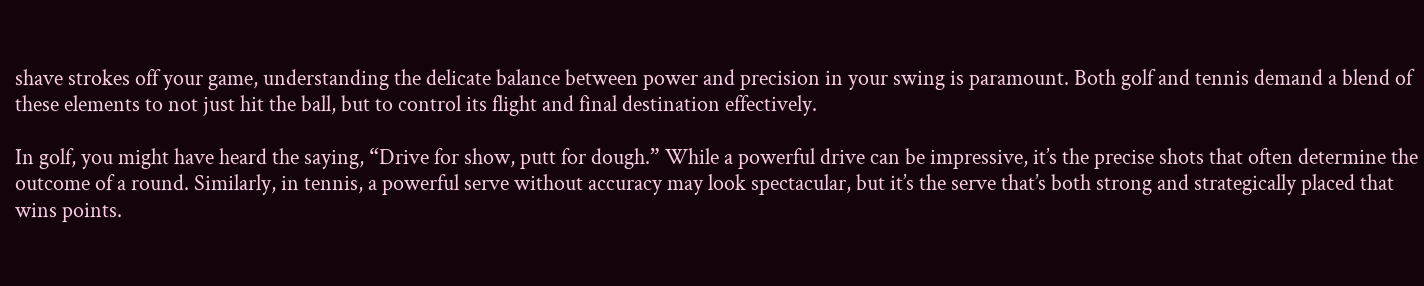shave strokes off your game, understanding the delicate balance between power and precision in your swing is paramount. Both golf and tennis demand a blend of these elements to not just hit the ball, but to control its flight and final destination effectively.

In golf, you might have heard the saying, “Drive for show, putt for dough.” While a powerful drive can be impressive, it’s the precise shots that often determine the outcome of a round. Similarly, in tennis, a powerful serve without accuracy may look spectacular, but it’s the serve that’s both strong and strategically placed that wins points.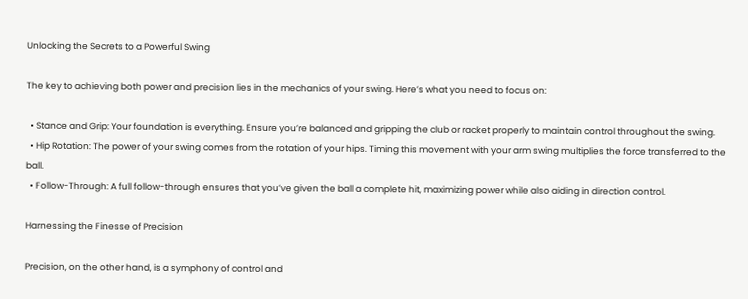Unlocking the Secrets to a Powerful Swing

The key to achieving both power and precision lies in the mechanics of your swing. Here’s what you need to focus on:

  • Stance and Grip: Your foundation is everything. Ensure you’re balanced and gripping the club or racket properly to maintain control throughout the swing.
  • Hip Rotation: The power of your swing comes from the rotation of your hips. Timing this movement with your arm swing multiplies the force transferred to the ball.
  • Follow-Through: A full follow-through ensures that you’ve given the ball a complete hit, maximizing power while also aiding in direction control.

Harnessing the Finesse of Precision

Precision, on the other hand, is a symphony of control and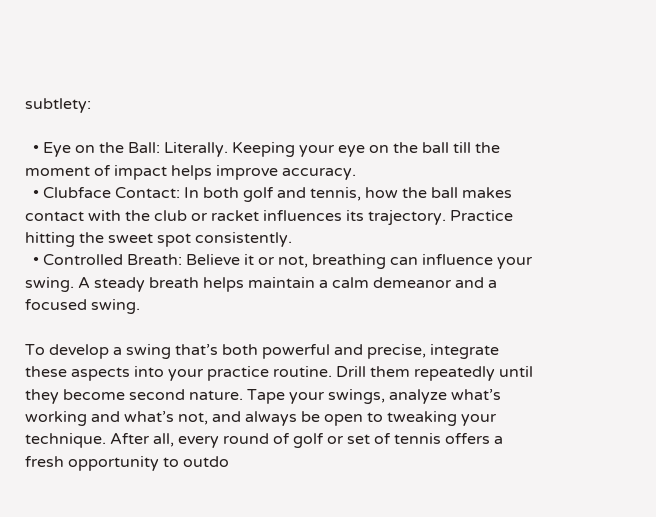subtlety:

  • Eye on the Ball: Literally. Keeping your eye on the ball till the moment of impact helps improve accuracy.
  • Clubface Contact: In both golf and tennis, how the ball makes contact with the club or racket influences its trajectory. Practice hitting the sweet spot consistently.
  • Controlled Breath: Believe it or not, breathing can influence your swing. A steady breath helps maintain a calm demeanor and a focused swing.

To develop a swing that’s both powerful and precise, integrate these aspects into your practice routine. Drill them repeatedly until they become second nature. Tape your swings, analyze what’s working and what’s not, and always be open to tweaking your technique. After all, every round of golf or set of tennis offers a fresh opportunity to outdo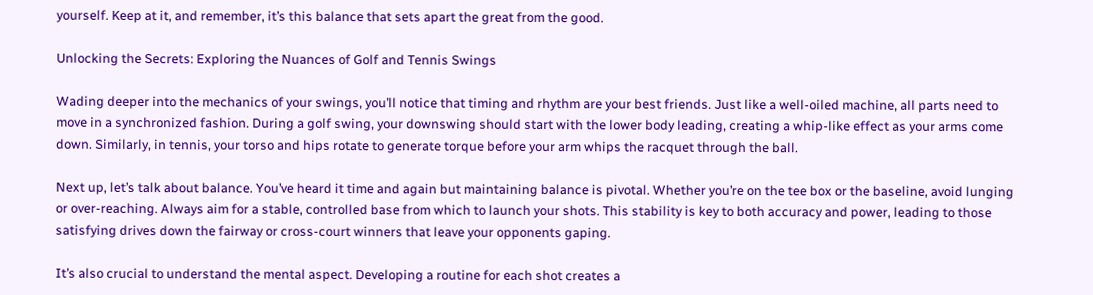yourself. Keep at it, and remember, it’s this balance that sets apart the great from the good.

Unlocking the Secrets: Exploring the Nuances of Golf and Tennis Swings

Wading deeper into the mechanics of your swings, you’ll notice that timing and rhythm are your best friends. Just like a well-oiled machine, all parts need to move in a synchronized fashion. During a golf swing, your downswing should start with the lower body leading, creating a whip-like effect as your arms come down. Similarly, in tennis, your torso and hips rotate to generate torque before your arm whips the racquet through the ball.

Next up, let’s talk about balance. You’ve heard it time and again but maintaining balance is pivotal. Whether you’re on the tee box or the baseline, avoid lunging or over-reaching. Always aim for a stable, controlled base from which to launch your shots. This stability is key to both accuracy and power, leading to those satisfying drives down the fairway or cross-court winners that leave your opponents gaping.

It’s also crucial to understand the mental aspect. Developing a routine for each shot creates a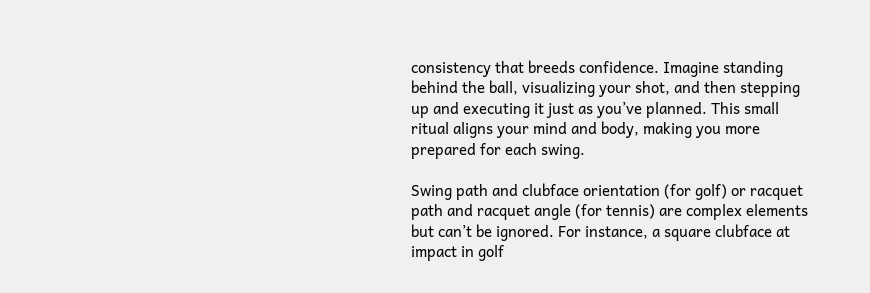consistency that breeds confidence. Imagine standing behind the ball, visualizing your shot, and then stepping up and executing it just as you’ve planned. This small ritual aligns your mind and body, making you more prepared for each swing.

Swing path and clubface orientation (for golf) or racquet path and racquet angle (for tennis) are complex elements but can’t be ignored. For instance, a square clubface at impact in golf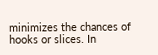minimizes the chances of hooks or slices. In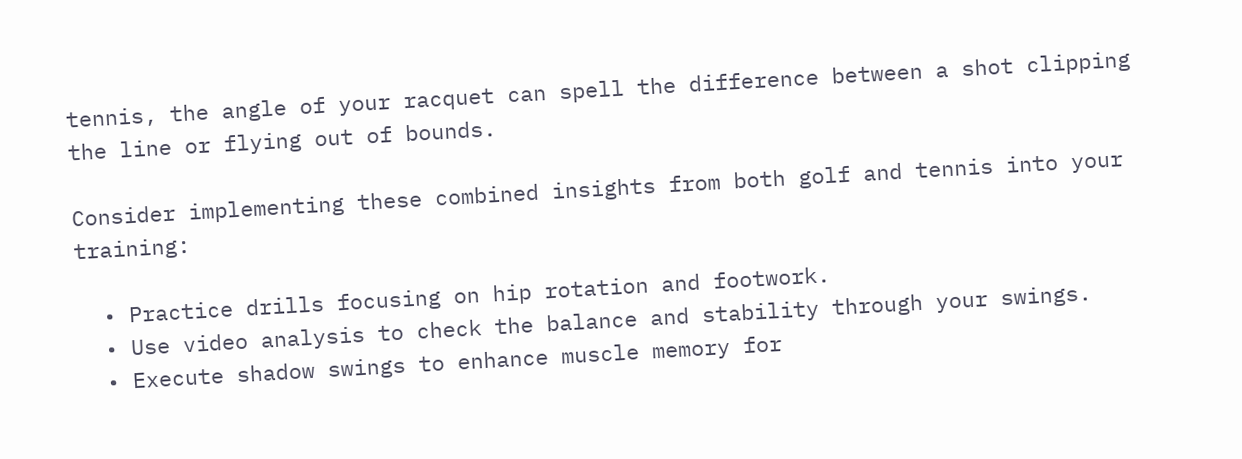tennis, the angle of your racquet can spell the difference between a shot clipping the line or flying out of bounds.

Consider implementing these combined insights from both golf and tennis into your training:

  • Practice drills focusing on hip rotation and footwork.
  • Use video analysis to check the balance and stability through your swings.
  • Execute shadow swings to enhance muscle memory for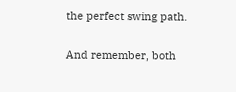the perfect swing path.

And remember, both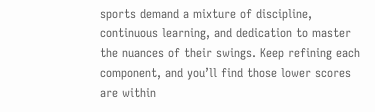sports demand a mixture of discipline, continuous learning, and dedication to master the nuances of their swings. Keep refining each component, and you’ll find those lower scores are within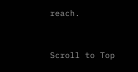reach.


Scroll to Top